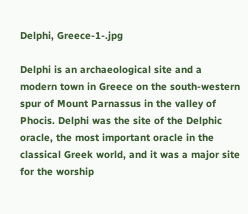Delphi, Greece-1-.jpg

Delphi is an archaeological site and a modern town in Greece on the south-western spur of Mount Parnassus in the valley of Phocis. Delphi was the site of the Delphic oracle, the most important oracle in the classical Greek world, and it was a major site for the worship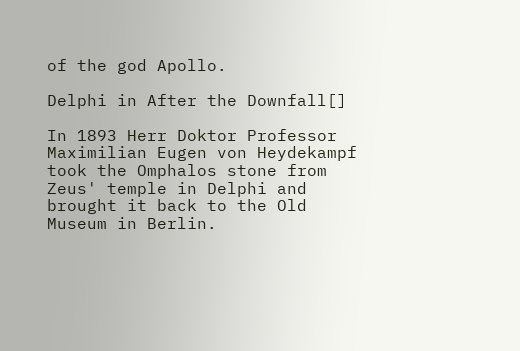of the god Apollo.

Delphi in After the Downfall[]

In 1893 Herr Doktor Professor Maximilian Eugen von Heydekampf took the Omphalos stone from Zeus' temple in Delphi and brought it back to the Old Museum in Berlin.